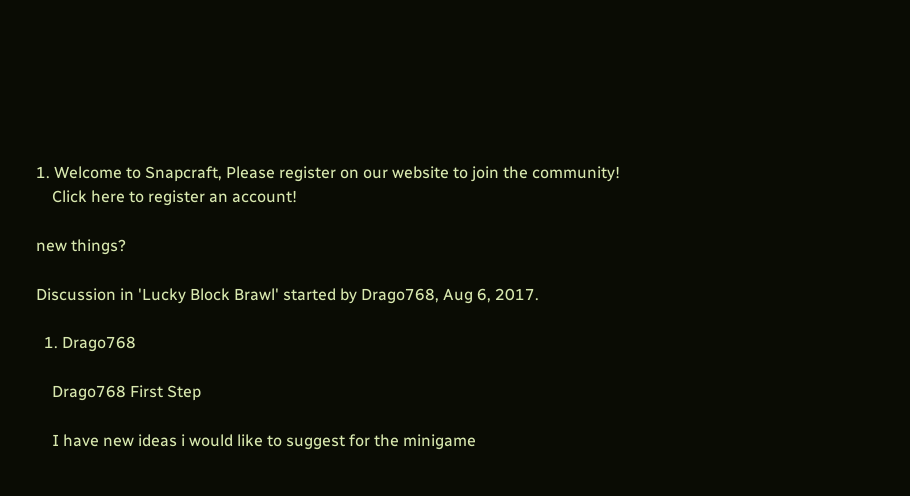1. Welcome to Snapcraft, Please register on our website to join the community!
    Click here to register an account!

new things?

Discussion in 'Lucky Block Brawl' started by Drago768, Aug 6, 2017.

  1. Drago768

    Drago768 First Step

    I have new ideas i would like to suggest for the minigame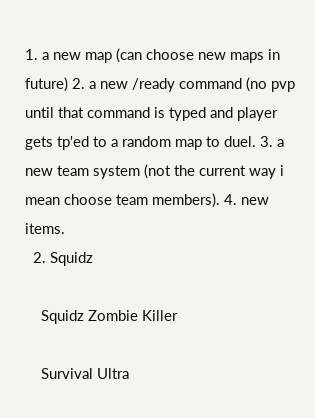1. a new map (can choose new maps in future) 2. a new /ready command (no pvp until that command is typed and player gets tp'ed to a random map to duel. 3. a new team system (not the current way i mean choose team members). 4. new items.
  2. Squidz

    Squidz Zombie Killer

    Survival Ultra